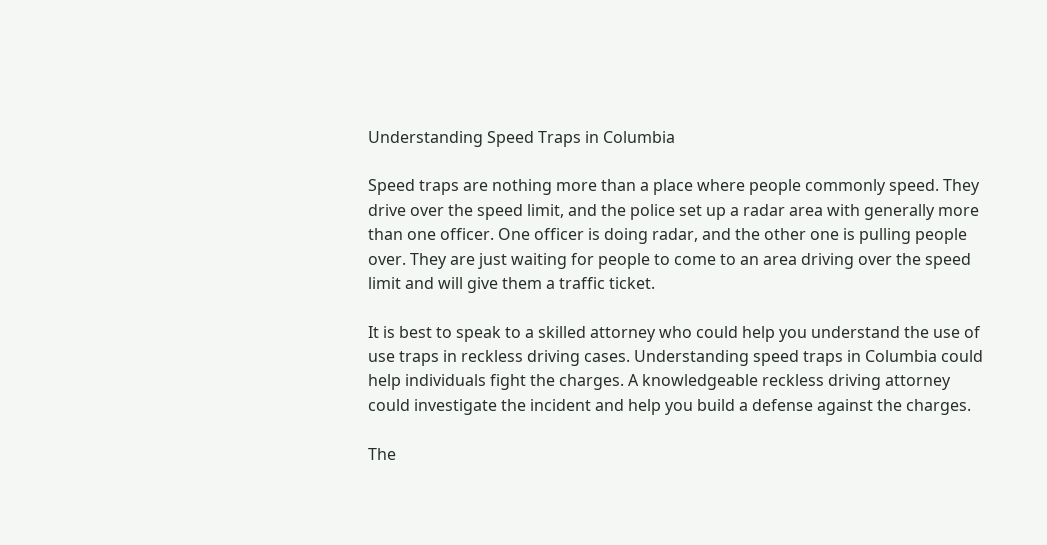Understanding Speed Traps in Columbia

Speed traps are nothing more than a place where people commonly speed. They drive over the speed limit, and the police set up a radar area with generally more than one officer. One officer is doing radar, and the other one is pulling people over. They are just waiting for people to come to an area driving over the speed limit and will give them a traffic ticket.

It is best to speak to a skilled attorney who could help you understand the use of use traps in reckless driving cases. Understanding speed traps in Columbia could help individuals fight the charges. A knowledgeable reckless driving attorney could investigate the incident and help you build a defense against the charges.

The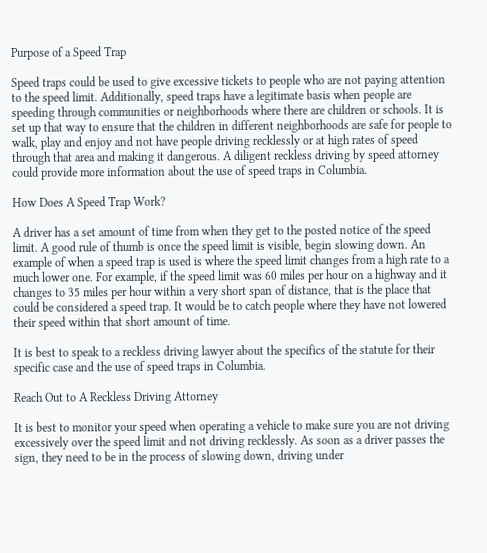Purpose of a Speed Trap

Speed traps could be used to give excessive tickets to people who are not paying attention to the speed limit. Additionally, speed traps have a legitimate basis when people are speeding through communities or neighborhoods where there are children or schools. It is set up that way to ensure that the children in different neighborhoods are safe for people to walk, play and enjoy and not have people driving recklessly or at high rates of speed through that area and making it dangerous. A diligent reckless driving by speed attorney could provide more information about the use of speed traps in Columbia.

How Does A Speed Trap Work?

A driver has a set amount of time from when they get to the posted notice of the speed limit. A good rule of thumb is once the speed limit is visible, begin slowing down. An example of when a speed trap is used is where the speed limit changes from a high rate to a much lower one. For example, if the speed limit was 60 miles per hour on a highway and it changes to 35 miles per hour within a very short span of distance, that is the place that could be considered a speed trap. It would be to catch people where they have not lowered their speed within that short amount of time.

It is best to speak to a reckless driving lawyer about the specifics of the statute for their specific case and the use of speed traps in Columbia.

Reach Out to A Reckless Driving Attorney

It is best to monitor your speed when operating a vehicle to make sure you are not driving excessively over the speed limit and not driving recklessly. As soon as a driver passes the sign, they need to be in the process of slowing down, driving under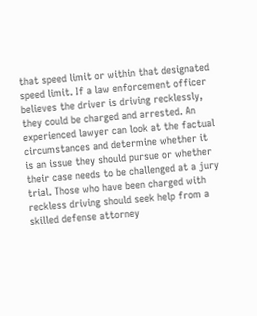that speed limit or within that designated speed limit. If a law enforcement officer believes the driver is driving recklessly, they could be charged and arrested. An experienced lawyer can look at the factual circumstances and determine whether it is an issue they should pursue or whether their case needs to be challenged at a jury trial. Those who have been charged with reckless driving should seek help from a skilled defense attorney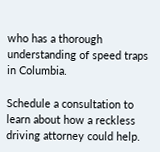who has a thorough understanding of speed traps in Columbia.

Schedule a consultation to learn about how a reckless driving attorney could help.